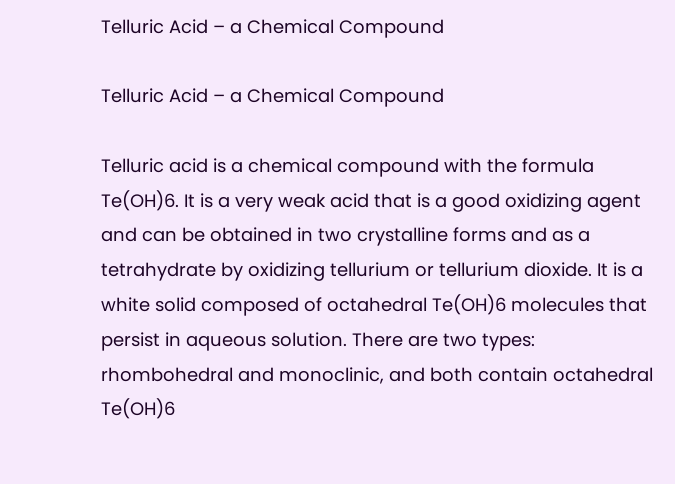Telluric Acid – a Chemical Compound

Telluric Acid – a Chemical Compound

Telluric acid is a chemical compound with the formula Te(OH)6. It is a very weak acid that is a good oxidizing agent and can be obtained in two crystalline forms and as a tetrahydrate by oxidizing tellurium or tellurium dioxide. It is a white solid composed of octahedral Te(OH)6 molecules that persist in aqueous solution. There are two types: rhombohedral and monoclinic, and both contain octahedral Te(OH)6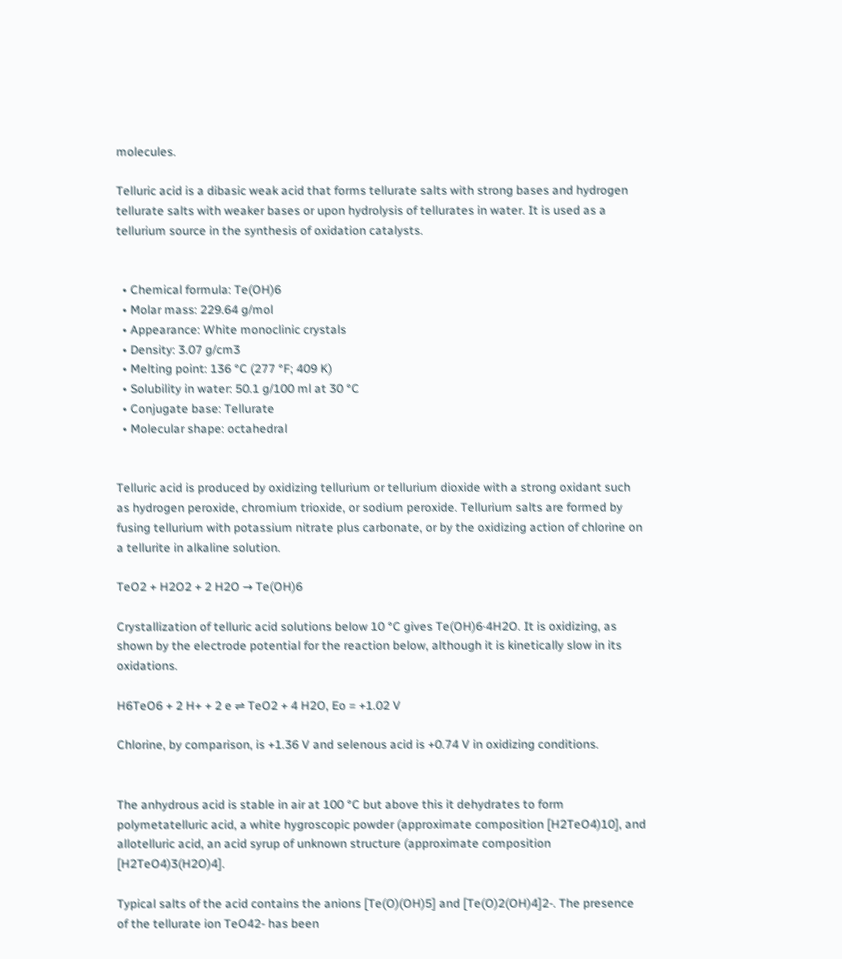molecules.

Telluric acid is a dibasic weak acid that forms tellurate salts with strong bases and hydrogen tellurate salts with weaker bases or upon hydrolysis of tellurates in water. It is used as a tellurium source in the synthesis of oxidation catalysts.


  • Chemical formula: Te(OH)6
  • Molar mass: 229.64 g/mol
  • Appearance: White monoclinic crystals
  • Density: 3.07 g/cm3
  • Melting point: 136 °C (277 °F; 409 K)
  • Solubility in water: 50.1 g/100 ml at 30 °C
  • Conjugate base: Tellurate
  • Molecular shape: octahedral


Telluric acid is produced by oxidizing tellurium or tellurium dioxide with a strong oxidant such as hydrogen peroxide, chromium trioxide, or sodium peroxide. Tellurium salts are formed by fusing tellurium with potassium nitrate plus carbonate, or by the oxidizing action of chlorine on a tellurite in alkaline solution.

TeO2 + H2O2 + 2 H2O → Te(OH)6

Crystallization of telluric acid solutions below 10 °C gives Te(OH)6·4H2O. It is oxidizing, as shown by the electrode potential for the reaction below, although it is kinetically slow in its oxidations.

H6TeO6 + 2 H+ + 2 e ⇌ TeO2 + 4 H2O, Eo = +1.02 V

Chlorine, by comparison, is +1.36 V and selenous acid is +0.74 V in oxidizing conditions.


The anhydrous acid is stable in air at 100 °C but above this it dehydrates to form polymetatelluric acid, a white hygroscopic powder (approximate composition [H2TeO4)10], and allotelluric acid, an acid syrup of unknown structure (approximate composition [H2TeO4)3(H2O)4].

Typical salts of the acid contains the anions [Te(O)(OH)5] and [Te(O)2(OH)4]2-. The presence of the tellurate ion TeO42- has been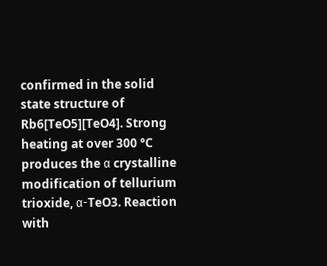confirmed in the solid state structure of Rb6[TeO5][TeO4]. Strong heating at over 300 °C produces the α crystalline modification of tellurium trioxide, α-TeO3. Reaction with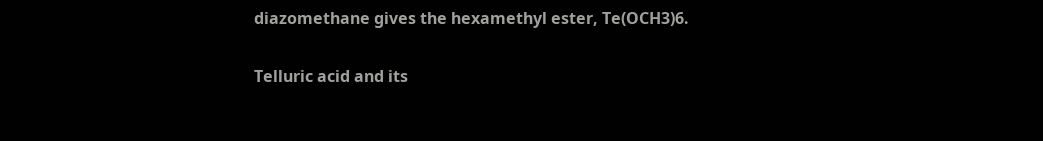diazomethane gives the hexamethyl ester, Te(OCH3)6.

Telluric acid and its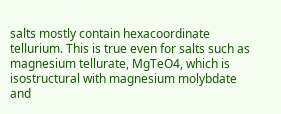salts mostly contain hexacoordinate tellurium. This is true even for salts such as magnesium tellurate, MgTeO4, which is isostructural with magnesium molybdate and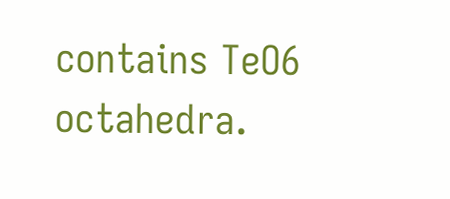contains TeO6 octahedra.